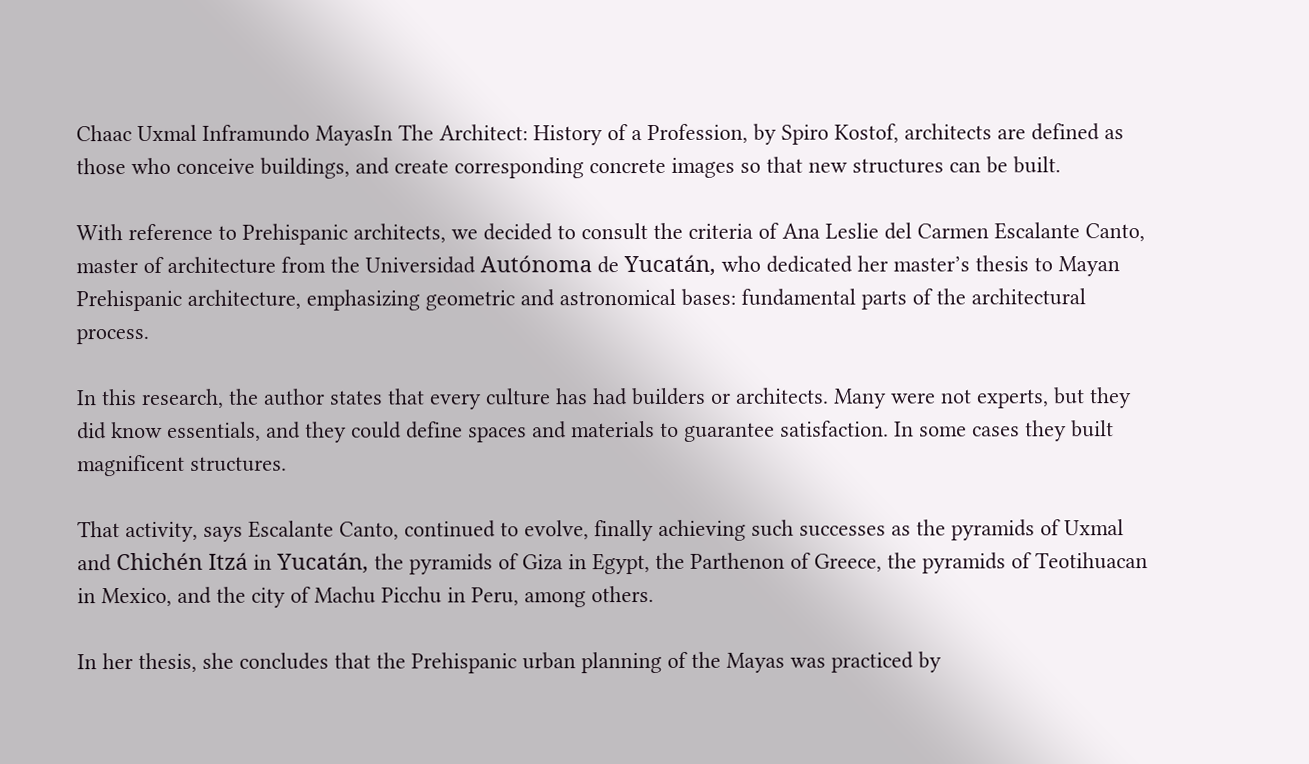Chaac Uxmal Inframundo MayasIn The Architect: History of a Profession, by Spiro Kostof, architects are defined as those who conceive buildings, and create corresponding concrete images so that new structures can be built.

With reference to Prehispanic architects, we decided to consult the criteria of Ana Leslie del Carmen Escalante Canto, master of architecture from the Universidad Autónoma de Yucatán, who dedicated her master’s thesis to Mayan Prehispanic architecture, emphasizing geometric and astronomical bases: fundamental parts of the architectural process.

In this research, the author states that every culture has had builders or architects. Many were not experts, but they did know essentials, and they could define spaces and materials to guarantee satisfaction. In some cases they built magnificent structures.

That activity, says Escalante Canto, continued to evolve, finally achieving such successes as the pyramids of Uxmal and Chichén Itzá in Yucatán, the pyramids of Giza in Egypt, the Parthenon of Greece, the pyramids of Teotihuacan in Mexico, and the city of Machu Picchu in Peru, among others.

In her thesis, she concludes that the Prehispanic urban planning of the Mayas was practiced by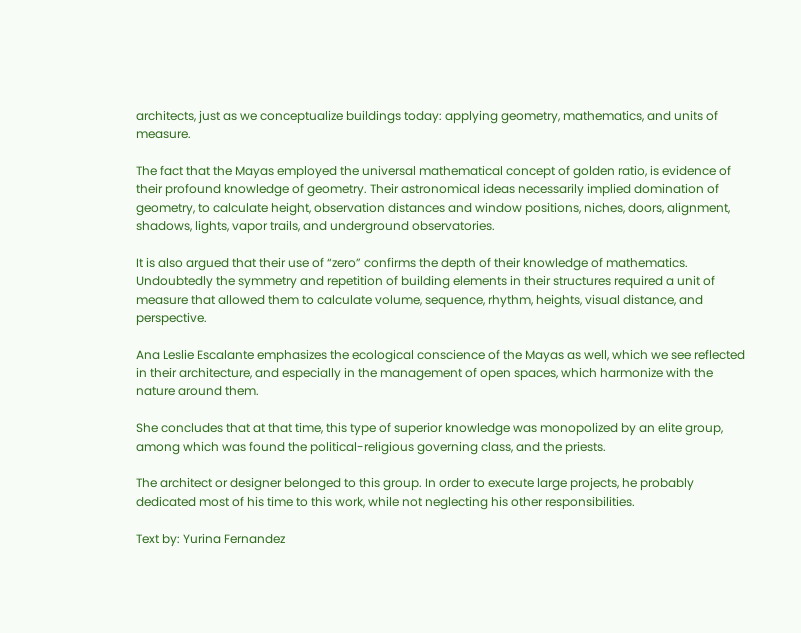architects, just as we conceptualize buildings today: applying geometry, mathematics, and units of measure.

The fact that the Mayas employed the universal mathematical concept of golden ratio, is evidence of their profound knowledge of geometry. Their astronomical ideas necessarily implied domination of geometry, to calculate height, observation distances and window positions, niches, doors, alignment, shadows, lights, vapor trails, and underground observatories.

It is also argued that their use of “zero” confirms the depth of their knowledge of mathematics. Undoubtedly the symmetry and repetition of building elements in their structures required a unit of measure that allowed them to calculate volume, sequence, rhythm, heights, visual distance, and perspective.

Ana Leslie Escalante emphasizes the ecological conscience of the Mayas as well, which we see reflected in their architecture, and especially in the management of open spaces, which harmonize with the nature around them.

She concludes that at that time, this type of superior knowledge was monopolized by an elite group, among which was found the political-religious governing class, and the priests.

The architect or designer belonged to this group. In order to execute large projects, he probably dedicated most of his time to this work, while not neglecting his other responsibilities.

Text by: Yurina Fernandez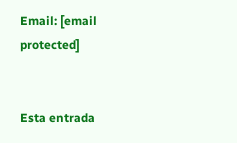Email: [email protected]


Esta entrada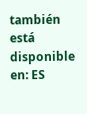también está disponible en: ES